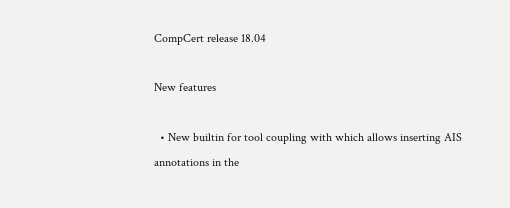CompCert release 18.04

New features

  • New builtin for tool coupling with which allows inserting AIS annotations in the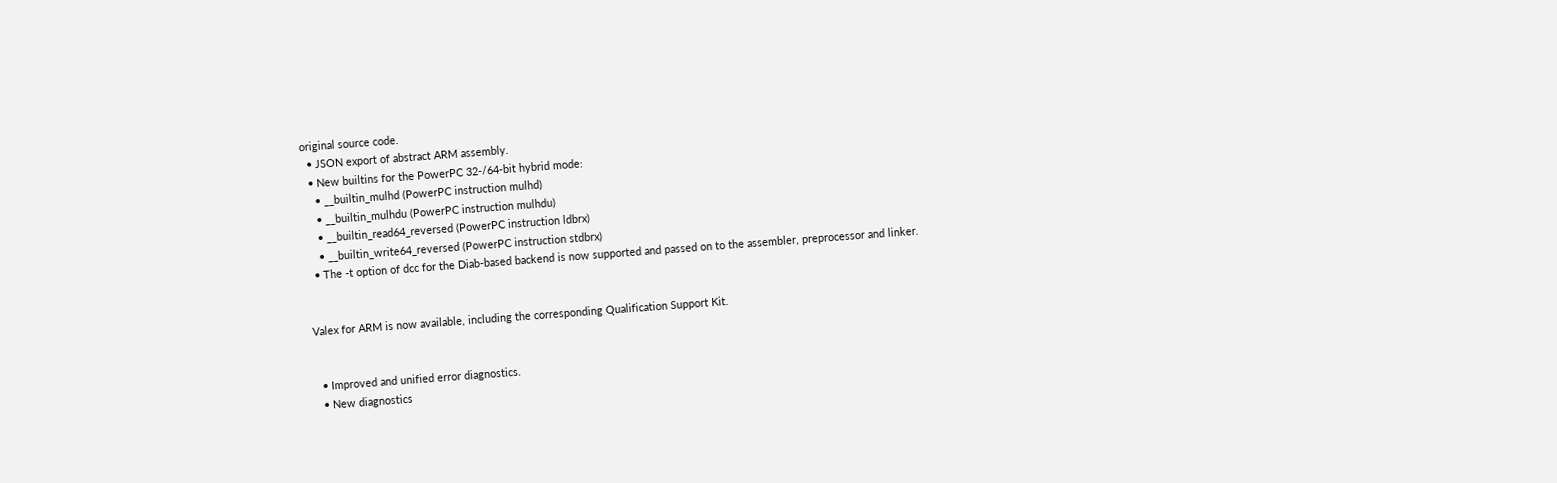original source code.
  • JSON export of abstract ARM assembly.
  • New builtins for the PowerPC 32-/64-bit hybrid mode:
    • __builtin_mulhd (PowerPC instruction mulhd)
    • __builtin_mulhdu (PowerPC instruction mulhdu)
    • __builtin_read64_reversed (PowerPC instruction ldbrx)
    • __builtin_write64_reversed (PowerPC instruction stdbrx)
  • The -t option of dcc for the Diab-based backend is now supported and passed on to the assembler, preprocessor and linker.


Valex for ARM is now available, including the corresponding Qualification Support Kit.


  • Improved and unified error diagnostics.
  • New diagnostics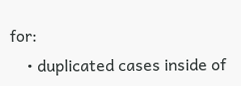for:
    • duplicated cases inside of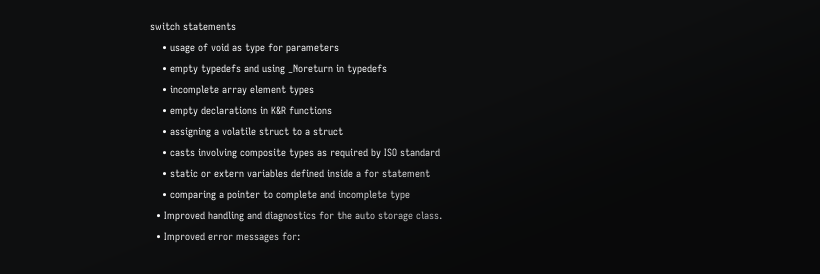switch statements
    • usage of void as type for parameters
    • empty typedefs and using _Noreturn in typedefs
    • incomplete array element types
    • empty declarations in K&R functions
    • assigning a volatile struct to a struct
    • casts involving composite types as required by ISO standard
    • static or extern variables defined inside a for statement
    • comparing a pointer to complete and incomplete type
  • Improved handling and diagnostics for the auto storage class.
  • Improved error messages for: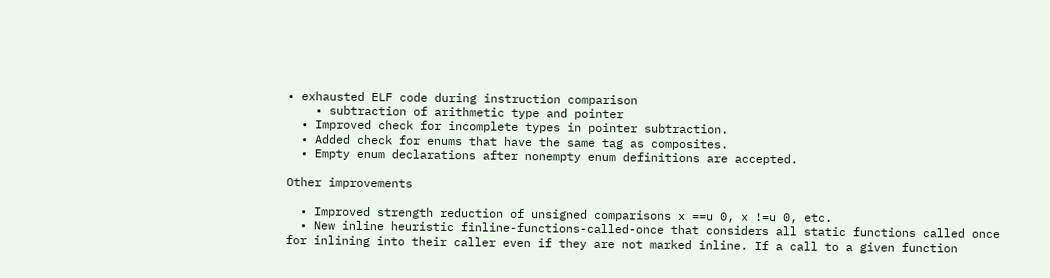• exhausted ELF code during instruction comparison
    • subtraction of arithmetic type and pointer
  • Improved check for incomplete types in pointer subtraction.
  • Added check for enums that have the same tag as composites.
  • Empty enum declarations after nonempty enum definitions are accepted.

Other improvements

  • Improved strength reduction of unsigned comparisons x ==u 0, x !=u 0, etc.
  • New inline heuristic finline-functions-called-once that considers all static functions called once for inlining into their caller even if they are not marked inline. If a call to a given function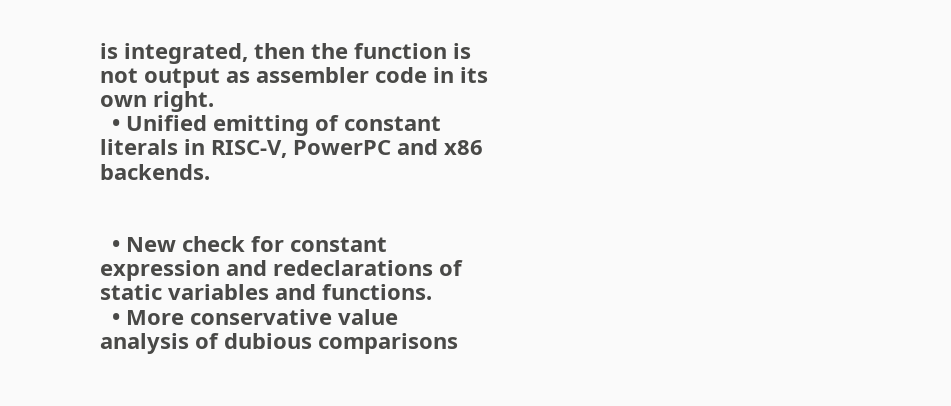is integrated, then the function is not output as assembler code in its own right.
  • Unified emitting of constant literals in RISC-V, PowerPC and x86 backends.


  • New check for constant expression and redeclarations of static variables and functions.
  • More conservative value analysis of dubious comparisons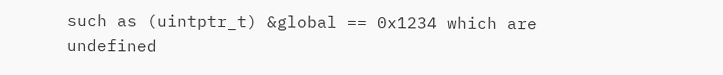such as (uintptr_t) &global == 0x1234 which are undefined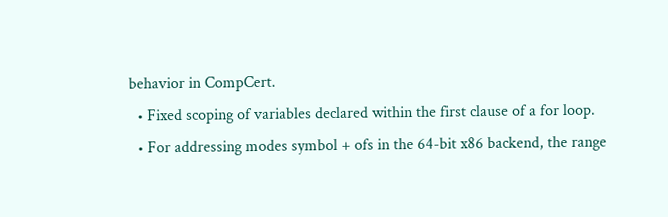behavior in CompCert.
  • Fixed scoping of variables declared within the first clause of a for loop.
  • For addressing modes symbol + ofs in the 64-bit x86 backend, the range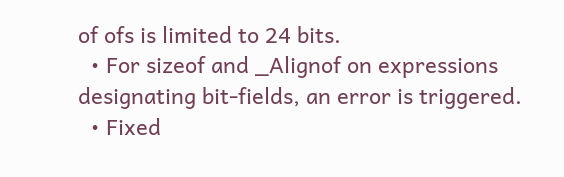of ofs is limited to 24 bits.
  • For sizeof and _Alignof on expressions designating bit-fields, an error is triggered.
  • Fixed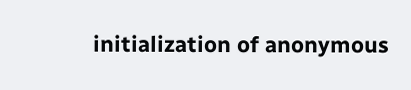initialization of anonymous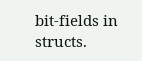bit-fields in structs.